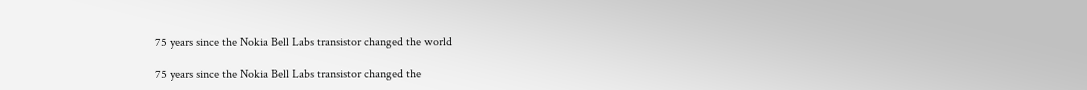75 years since the Nokia Bell Labs transistor changed the world

75 years since the Nokia Bell Labs transistor changed the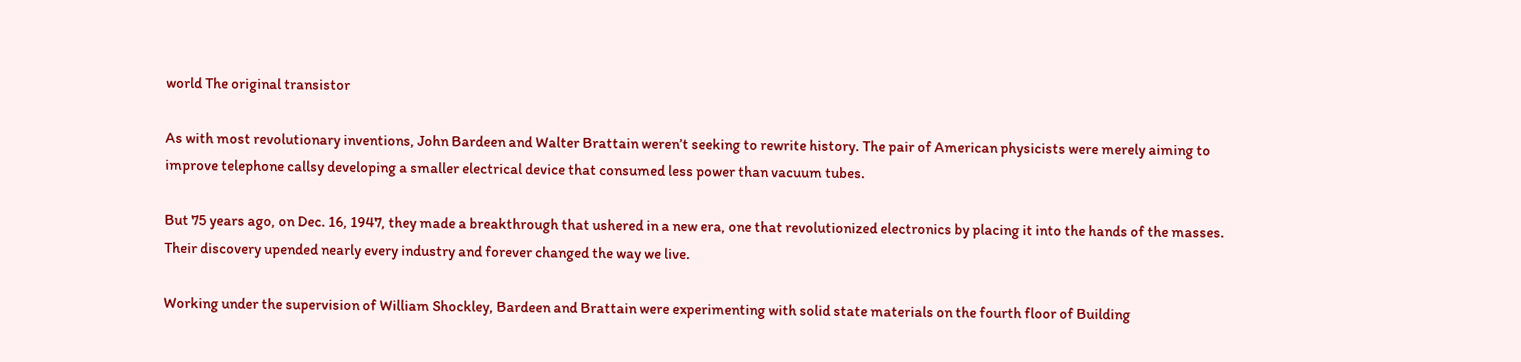world The original transistor

As with most revolutionary inventions, John Bardeen and Walter Brattain weren’t seeking to rewrite history. The pair of American physicists were merely aiming to improve telephone callsy developing a smaller electrical device that consumed less power than vacuum tubes.

But 75 years ago, on Dec. 16, 1947, they made a breakthrough that ushered in a new era, one that revolutionized electronics by placing it into the hands of the masses. Their discovery upended nearly every industry and forever changed the way we live.

Working under the supervision of William Shockley, Bardeen and Brattain were experimenting with solid state materials on the fourth floor of Building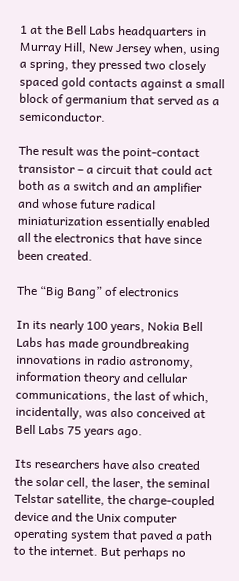1 at the Bell Labs headquarters in Murray Hill, New Jersey when, using a spring, they pressed two closely spaced gold contacts against a small block of germanium that served as a semiconductor.

The result was the point-contact transistor – a circuit that could act both as a switch and an amplifier and whose future radical miniaturization essentially enabled all the electronics that have since been created.

The “Big Bang” of electronics

In its nearly 100 years, Nokia Bell Labs has made groundbreaking innovations in radio astronomy, information theory and cellular communications, the last of which, incidentally, was also conceived at Bell Labs 75 years ago.

Its researchers have also created the solar cell, the laser, the seminal Telstar satellite, the charge-coupled device and the Unix computer operating system that paved a path to the internet. But perhaps no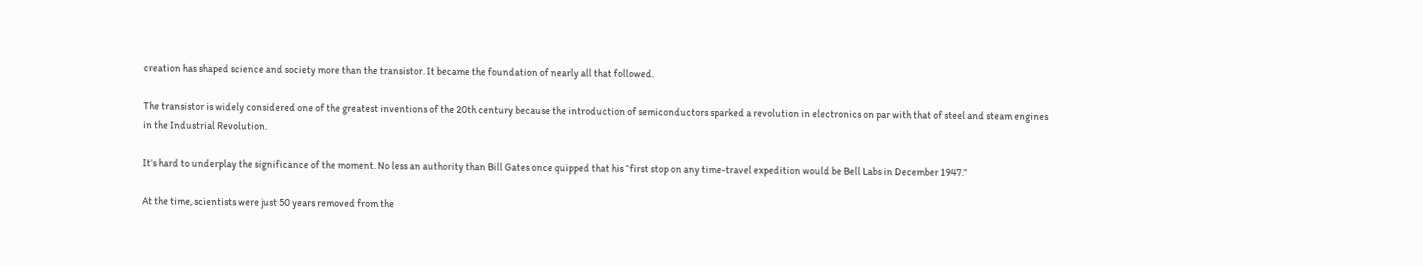creation has shaped science and society more than the transistor. It became the foundation of nearly all that followed.

The transistor is widely considered one of the greatest inventions of the 20th century because the introduction of semiconductors sparked a revolution in electronics on par with that of steel and steam engines in the Industrial Revolution.

It’s hard to underplay the significance of the moment. No less an authority than Bill Gates once quipped that his “first stop on any time-travel expedition would be Bell Labs in December 1947.”

At the time, scientists were just 50 years removed from the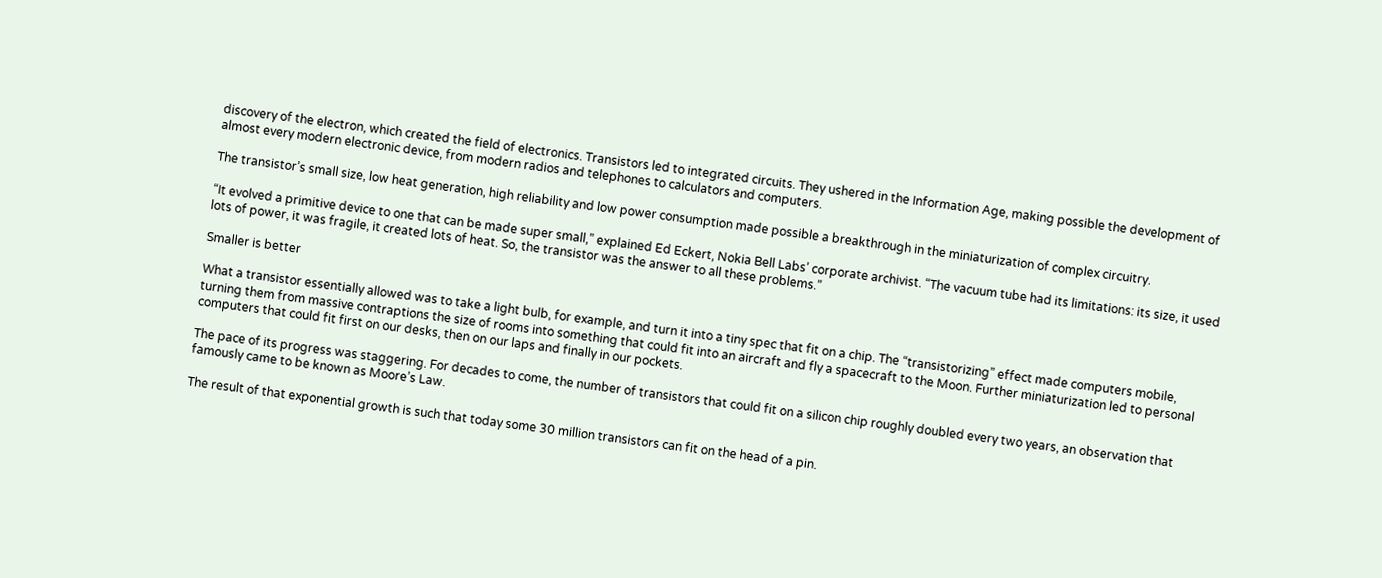discovery of the electron, which created the field of electronics. Transistors led to integrated circuits. They ushered in the Information Age, making possible the development of almost every modern electronic device, from modern radios and telephones to calculators and computers.

The transistor’s small size, low heat generation, high reliability and low power consumption made possible a breakthrough in the miniaturization of complex circuitry.

“It evolved a primitive device to one that can be made super small,” explained Ed Eckert, Nokia Bell Labs’ corporate archivist. “The vacuum tube had its limitations: its size, it used lots of power, it was fragile, it created lots of heat. So, the transistor was the answer to all these problems.”

Smaller is better

What a transistor essentially allowed was to take a light bulb, for example, and turn it into a tiny spec that fit on a chip. The “transistorizing” effect made computers mobile, turning them from massive contraptions the size of rooms into something that could fit into an aircraft and fly a spacecraft to the Moon. Further miniaturization led to personal computers that could fit first on our desks, then on our laps and finally in our pockets.

The pace of its progress was staggering. For decades to come, the number of transistors that could fit on a silicon chip roughly doubled every two years, an observation that famously came to be known as Moore’s Law.

The result of that exponential growth is such that today some 30 million transistors can fit on the head of a pin.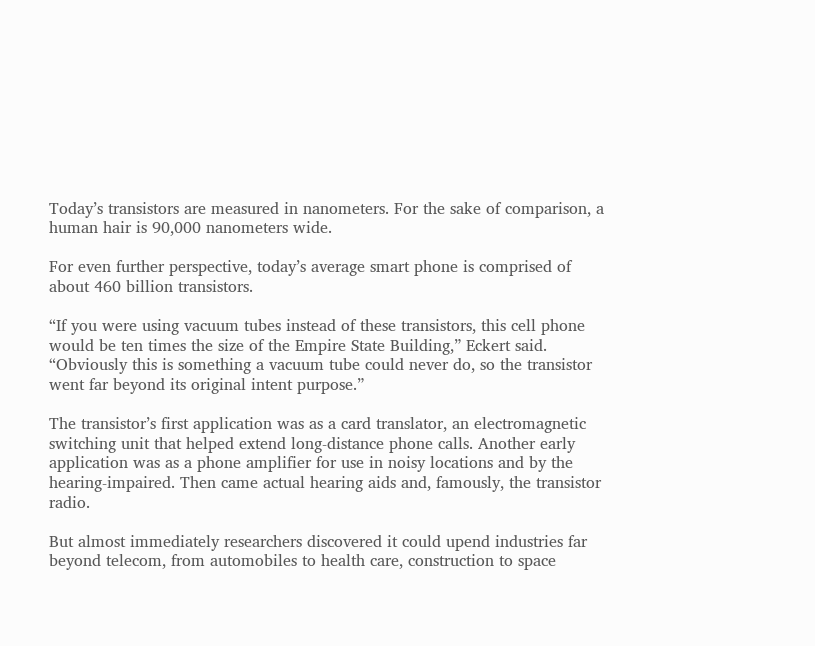Today’s transistors are measured in nanometers. For the sake of comparison, a human hair is 90,000 nanometers wide.

For even further perspective, today’s average smart phone is comprised of about 460 billion transistors.

“If you were using vacuum tubes instead of these transistors, this cell phone would be ten times the size of the Empire State Building,” Eckert said. “Obviously this is something a vacuum tube could never do, so the transistor went far beyond its original intent purpose.”

The transistor’s first application was as a card translator, an electromagnetic switching unit that helped extend long-distance phone calls. Another early application was as a phone amplifier for use in noisy locations and by the hearing-impaired. Then came actual hearing aids and, famously, the transistor radio.

But almost immediately researchers discovered it could upend industries far beyond telecom, from automobiles to health care, construction to space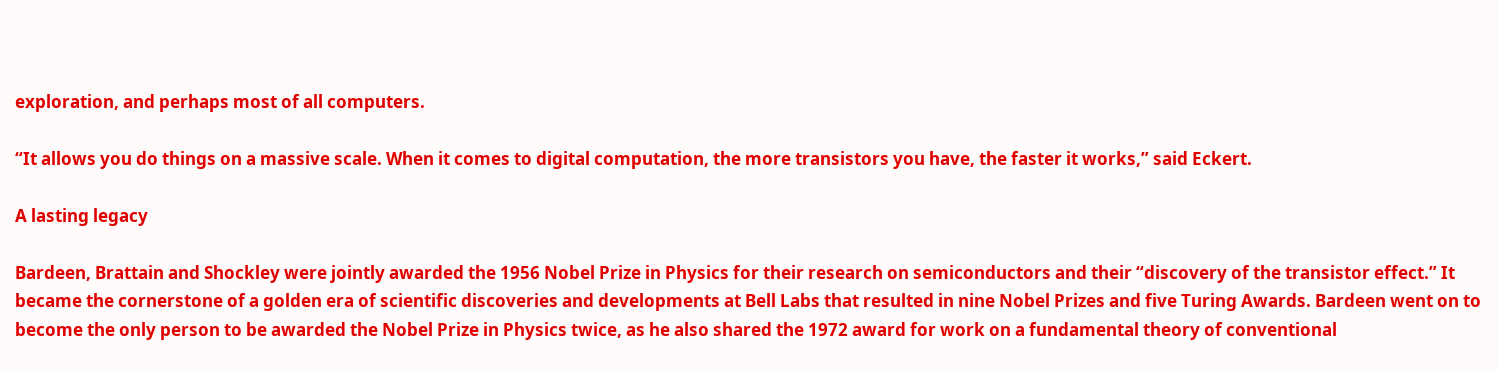exploration, and perhaps most of all computers.

“It allows you do things on a massive scale. When it comes to digital computation, the more transistors you have, the faster it works,” said Eckert.

A lasting legacy

Bardeen, Brattain and Shockley were jointly awarded the 1956 Nobel Prize in Physics for their research on semiconductors and their “discovery of the transistor effect.” It became the cornerstone of a golden era of scientific discoveries and developments at Bell Labs that resulted in nine Nobel Prizes and five Turing Awards. Bardeen went on to become the only person to be awarded the Nobel Prize in Physics twice, as he also shared the 1972 award for work on a fundamental theory of conventional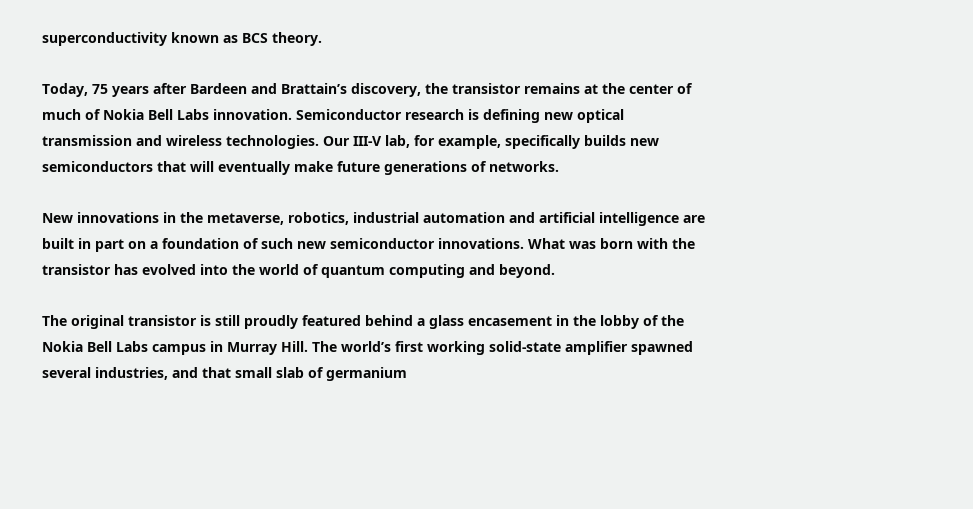superconductivity known as BCS theory.

Today, 75 years after Bardeen and Brattain’s discovery, the transistor remains at the center of much of Nokia Bell Labs innovation. Semiconductor research is defining new optical transmission and wireless technologies. Our III-V lab, for example, specifically builds new semiconductors that will eventually make future generations of networks.

New innovations in the metaverse, robotics, industrial automation and artificial intelligence are built in part on a foundation of such new semiconductor innovations. What was born with the transistor has evolved into the world of quantum computing and beyond.

The original transistor is still proudly featured behind a glass encasement in the lobby of the Nokia Bell Labs campus in Murray Hill. The world’s first working solid-state amplifier spawned several industries, and that small slab of germanium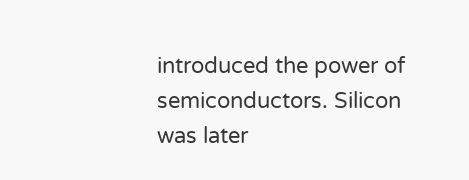introduced the power of semiconductors. Silicon was later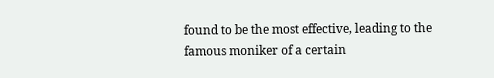found to be the most effective, leading to the famous moniker of a certain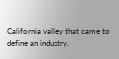California valley that came to define an industry.